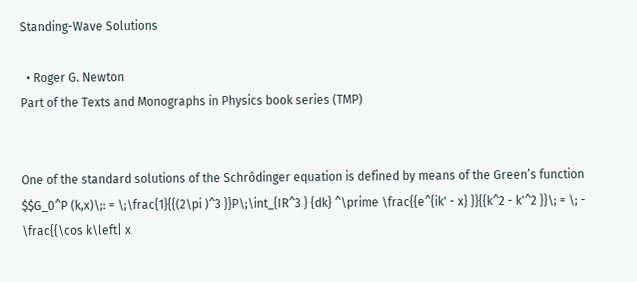Standing-Wave Solutions

  • Roger G. Newton
Part of the Texts and Monographs in Physics book series (TMP)


One of the standard solutions of the Schrôdinger equation is defined by means of the Green’s function
$$G_0^P (k,x)\;: = \;\frac{1}{{(2\pi )^3 }}P\;\int_{IR^3 } {dk} ^\prime \frac{{e^{ik' - x} }}{{k^2 - k'^2 }}\; = \; - \frac{{\cos k\left| x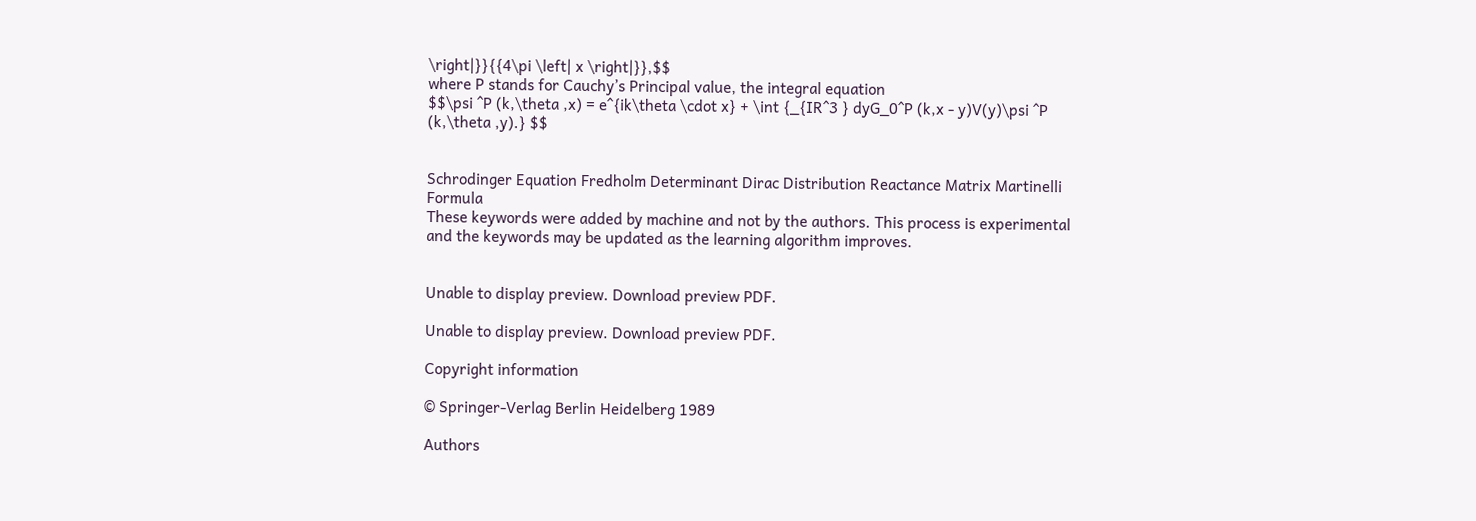\right|}}{{4\pi \left| x \right|}},$$
where P stands for Cauchy’s Principal value, the integral equation
$$\psi ^P (k,\theta ,x) = e^{ik\theta \cdot x} + \int {_{IR^3 } dyG_0^P (k,x - y)V(y)\psi ^P (k,\theta ,y).} $$


Schrodinger Equation Fredholm Determinant Dirac Distribution Reactance Matrix Martinelli Formula
These keywords were added by machine and not by the authors. This process is experimental and the keywords may be updated as the learning algorithm improves.


Unable to display preview. Download preview PDF.

Unable to display preview. Download preview PDF.

Copyright information

© Springer-Verlag Berlin Heidelberg 1989

Authors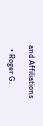and Affiliations

  • Roger G.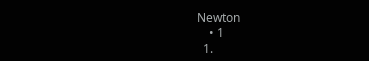Newton
    • 1
  1.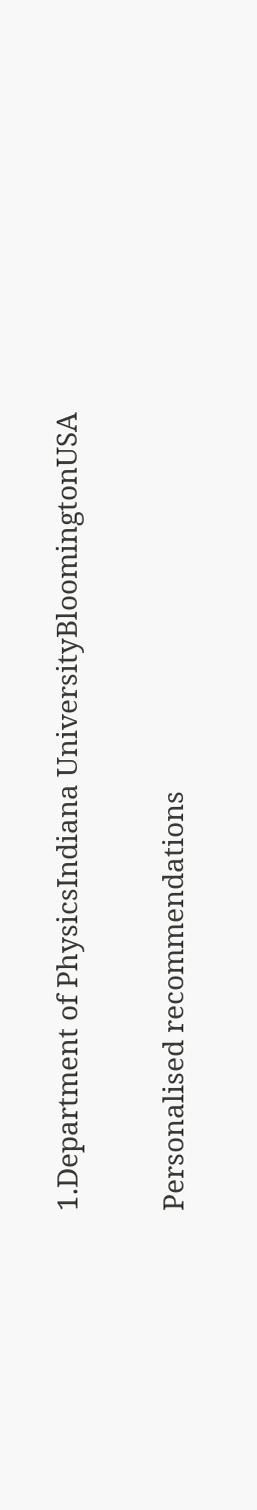1.Department of PhysicsIndiana UniversityBloomingtonUSA

Personalised recommendations